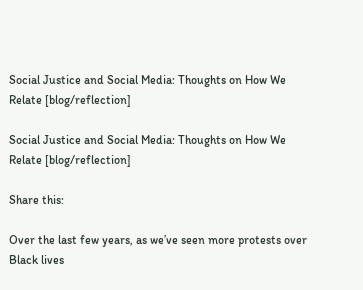Social Justice and Social Media: Thoughts on How We Relate [blog/reflection]

Social Justice and Social Media: Thoughts on How We Relate [blog/reflection]

Share this:

Over the last few years, as we’ve seen more protests over Black lives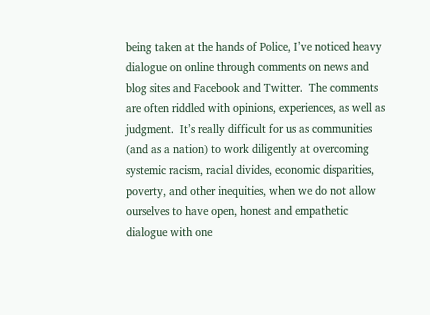being taken at the hands of Police, I’ve noticed heavy dialogue on online through comments on news and blog sites and Facebook and Twitter.  The comments are often riddled with opinions, experiences, as well as judgment.  It’s really difficult for us as communities (and as a nation) to work diligently at overcoming systemic racism, racial divides, economic disparities, poverty, and other inequities, when we do not allow ourselves to have open, honest and empathetic dialogue with one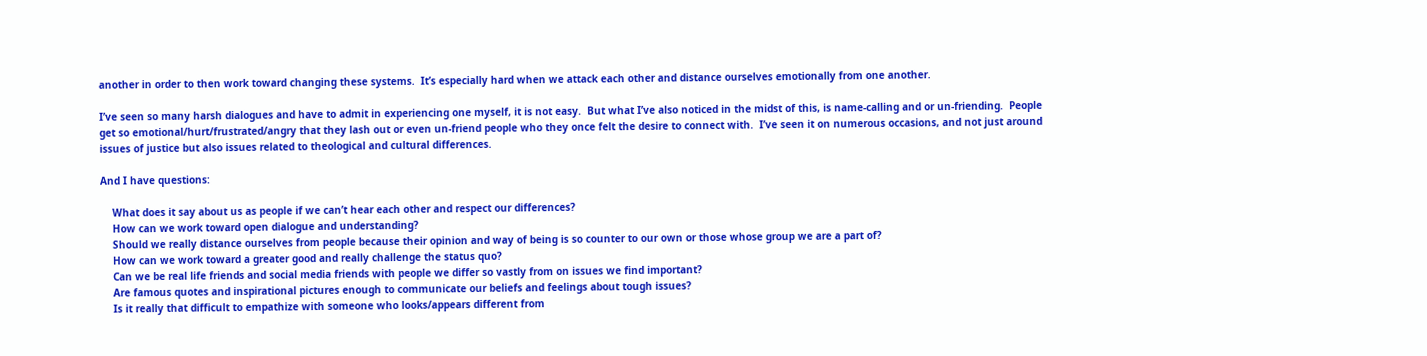another in order to then work toward changing these systems.  It’s especially hard when we attack each other and distance ourselves emotionally from one another.

I’ve seen so many harsh dialogues and have to admit in experiencing one myself, it is not easy.  But what I’ve also noticed in the midst of this, is name-calling and or un-friending.  People get so emotional/hurt/frustrated/angry that they lash out or even un-friend people who they once felt the desire to connect with.  I’ve seen it on numerous occasions, and not just around issues of justice but also issues related to theological and cultural differences.

And I have questions:

    What does it say about us as people if we can’t hear each other and respect our differences?
    How can we work toward open dialogue and understanding?
    Should we really distance ourselves from people because their opinion and way of being is so counter to our own or those whose group we are a part of?
    How can we work toward a greater good and really challenge the status quo?
    Can we be real life friends and social media friends with people we differ so vastly from on issues we find important?
    Are famous quotes and inspirational pictures enough to communicate our beliefs and feelings about tough issues?
    Is it really that difficult to empathize with someone who looks/appears different from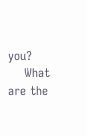you?
    What are the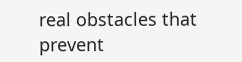real obstacles that prevent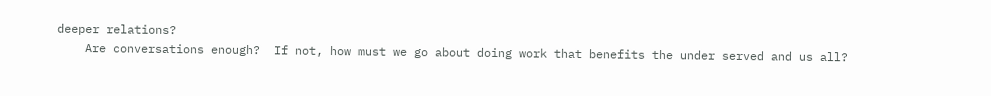deeper relations?
    Are conversations enough?  If not, how must we go about doing work that benefits the under served and us all?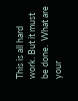This is all hard work. But it must be done.  What are your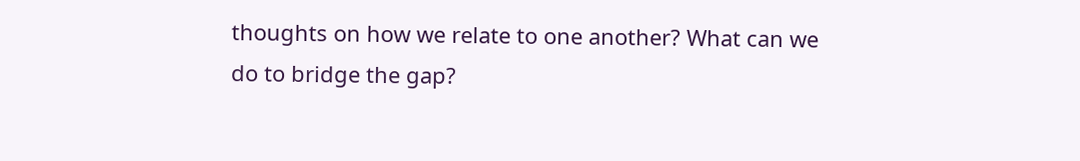thoughts on how we relate to one another? What can we do to bridge the gap?